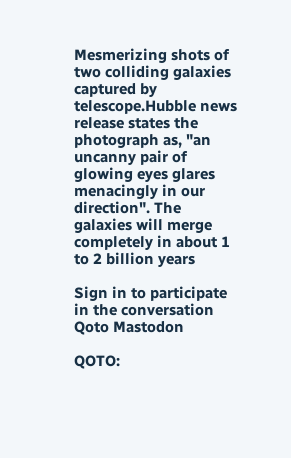Mesmerizing shots of two colliding galaxies captured by telescope.Hubble news release states the photograph as, "an uncanny pair of glowing eyes glares menacingly in our direction". The galaxies will merge completely in about 1 to 2 billion years

Sign in to participate in the conversation
Qoto Mastodon

QOTO: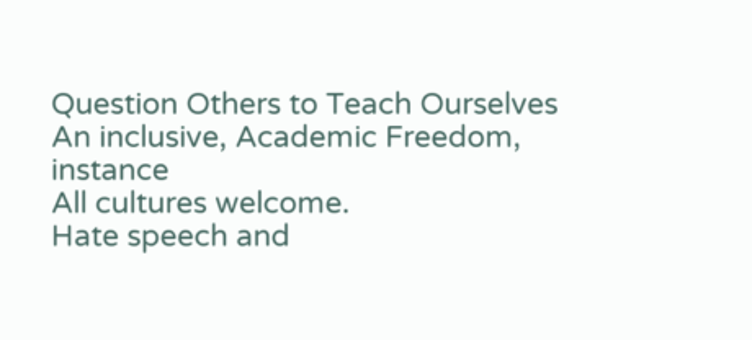Question Others to Teach Ourselves
An inclusive, Academic Freedom, instance
All cultures welcome.
Hate speech and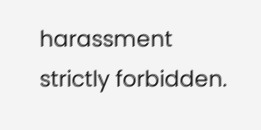harassment strictly forbidden.